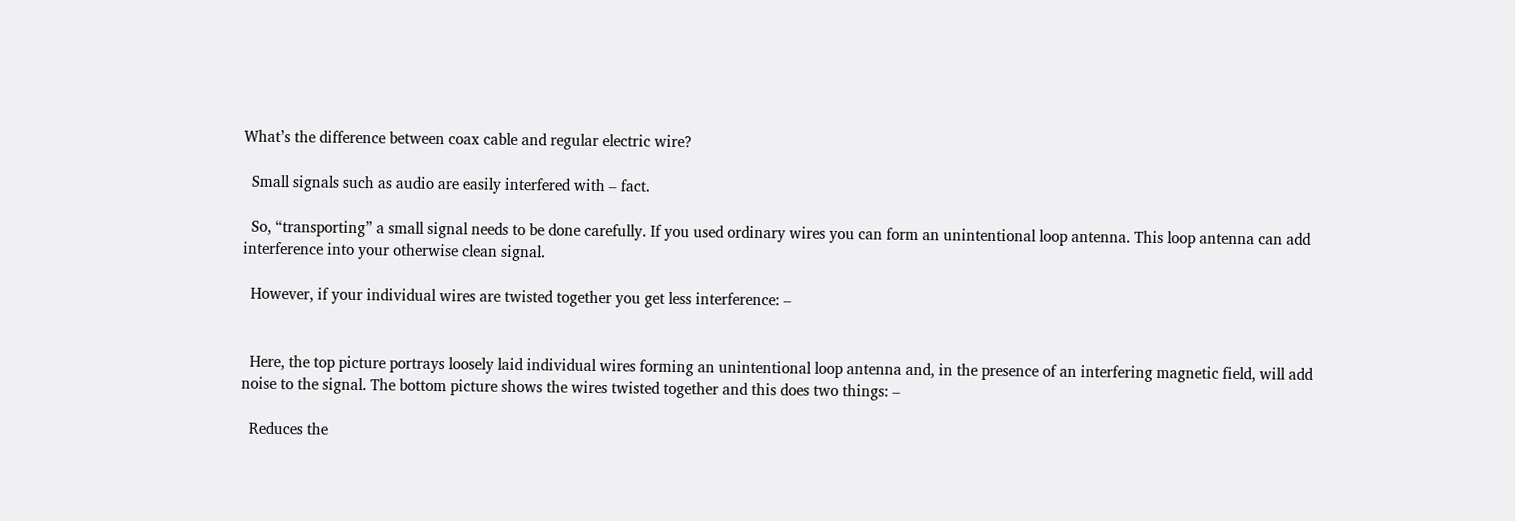What’s the difference between coax cable and regular electric wire?

  Small signals such as audio are easily interfered with – fact.

  So, “transporting” a small signal needs to be done carefully. If you used ordinary wires you can form an unintentional loop antenna. This loop antenna can add interference into your otherwise clean signal.

  However, if your individual wires are twisted together you get less interference: –


  Here, the top picture portrays loosely laid individual wires forming an unintentional loop antenna and, in the presence of an interfering magnetic field, will add noise to the signal. The bottom picture shows the wires twisted together and this does two things: –

  Reduces the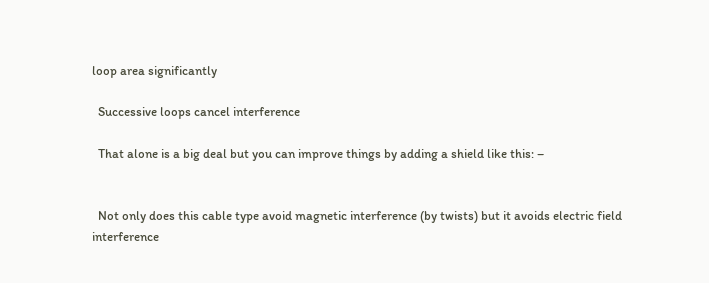loop area significantly

  Successive loops cancel interference

  That alone is a big deal but you can improve things by adding a shield like this: –


  Not only does this cable type avoid magnetic interference (by twists) but it avoids electric field interference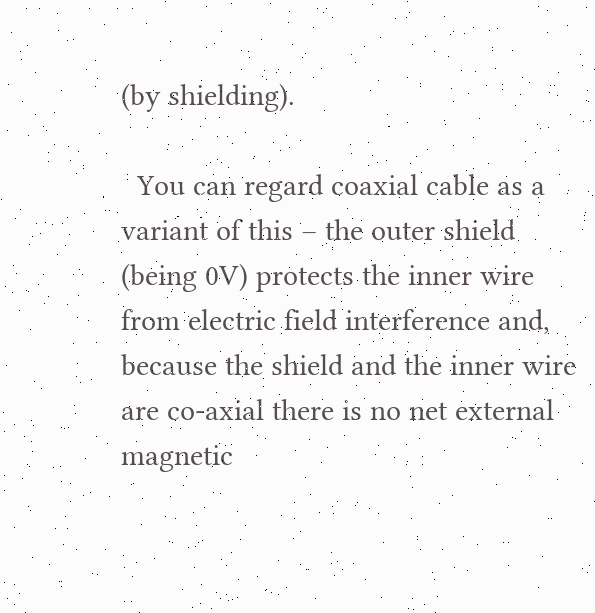(by shielding).

  You can regard coaxial cable as a variant of this – the outer shield (being 0V) protects the inner wire from electric field interference and, because the shield and the inner wire are co-axial there is no net external magnetic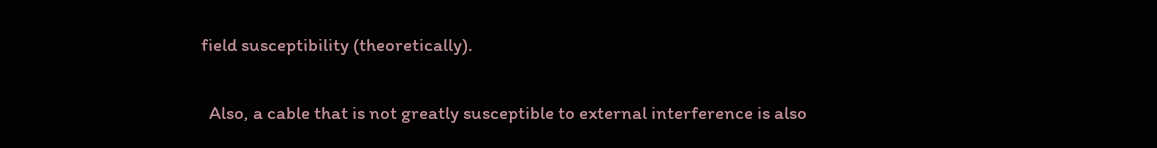field susceptibility (theoretically).

  Also, a cable that is not greatly susceptible to external interference is also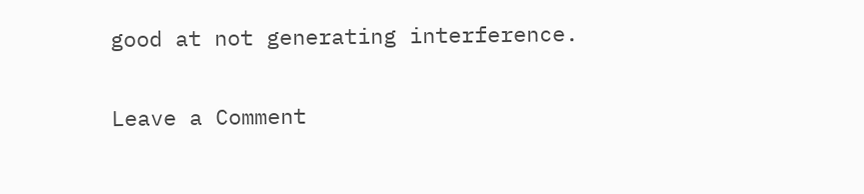good at not generating interference.

Leave a Comment